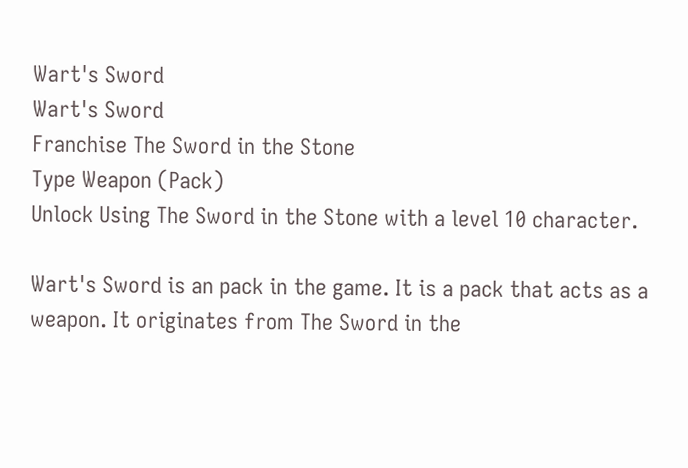Wart's Sword
Wart's Sword
Franchise The Sword in the Stone
Type Weapon (Pack)
Unlock Using The Sword in the Stone with a level 10 character.

Wart's Sword is an pack in the game. It is a pack that acts as a weapon. It originates from The Sword in the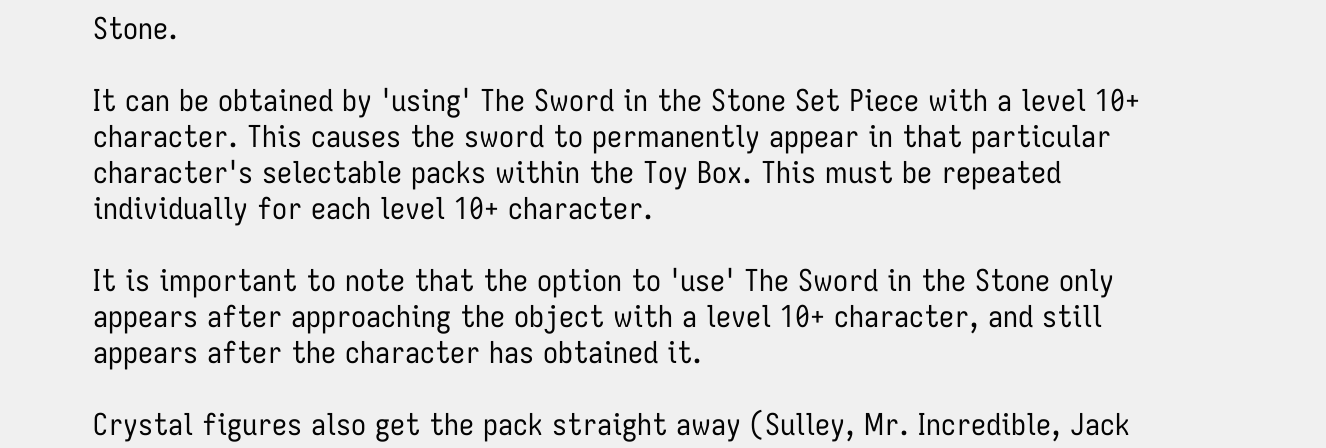Stone.

It can be obtained by 'using' The Sword in the Stone Set Piece with a level 10+ character. This causes the sword to permanently appear in that particular character's selectable packs within the Toy Box. This must be repeated individually for each level 10+ character.

It is important to note that the option to 'use' The Sword in the Stone only appears after approaching the object with a level 10+ character, and still appears after the character has obtained it.

Crystal figures also get the pack straight away (Sulley, Mr. Incredible, Jack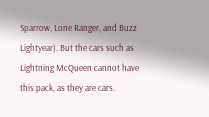Sparrow, Lone Ranger, and Buzz Lightyear). But the cars such as Lightning McQueen cannot have this pack, as they are cars.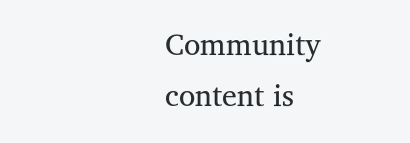Community content is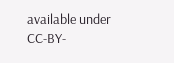available under CC-BY-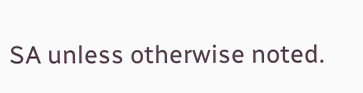SA unless otherwise noted.